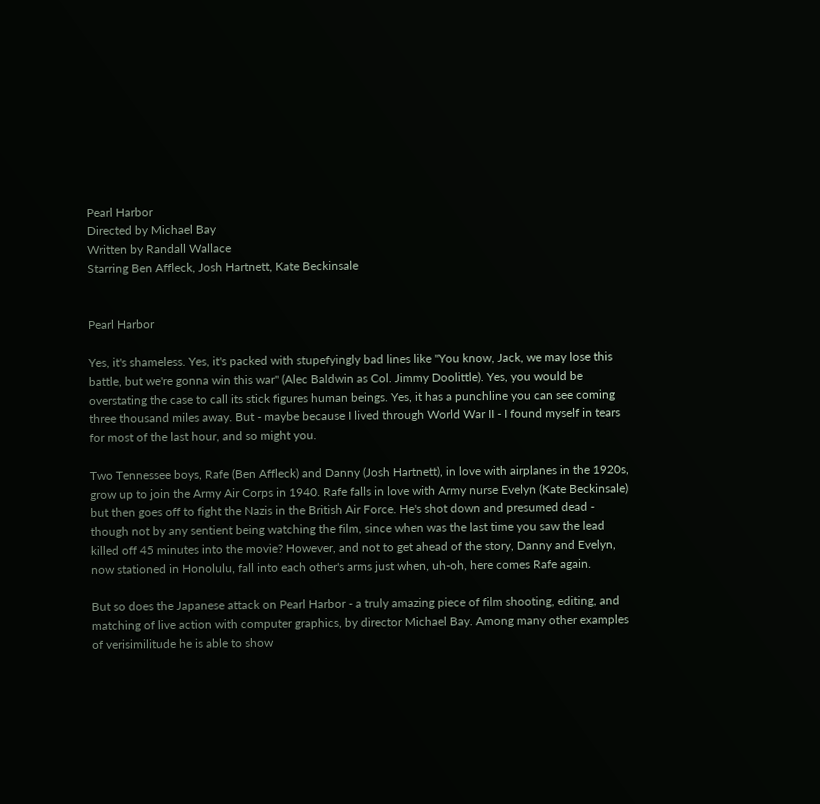Pearl Harbor
Directed by Michael Bay
Written by Randall Wallace
Starring Ben Affleck, Josh Hartnett, Kate Beckinsale


Pearl Harbor

Yes, it's shameless. Yes, it's packed with stupefyingly bad lines like "You know, Jack, we may lose this battle, but we're gonna win this war" (Alec Baldwin as Col. Jimmy Doolittle). Yes, you would be overstating the case to call its stick figures human beings. Yes, it has a punchline you can see coming three thousand miles away. But - maybe because I lived through World War II - I found myself in tears for most of the last hour, and so might you.

Two Tennessee boys, Rafe (Ben Affleck) and Danny (Josh Hartnett), in love with airplanes in the 1920s, grow up to join the Army Air Corps in 1940. Rafe falls in love with Army nurse Evelyn (Kate Beckinsale) but then goes off to fight the Nazis in the British Air Force. He's shot down and presumed dead - though not by any sentient being watching the film, since when was the last time you saw the lead killed off 45 minutes into the movie? However, and not to get ahead of the story, Danny and Evelyn, now stationed in Honolulu, fall into each other's arms just when, uh-oh, here comes Rafe again.

But so does the Japanese attack on Pearl Harbor - a truly amazing piece of film shooting, editing, and matching of live action with computer graphics, by director Michael Bay. Among many other examples of verisimilitude he is able to show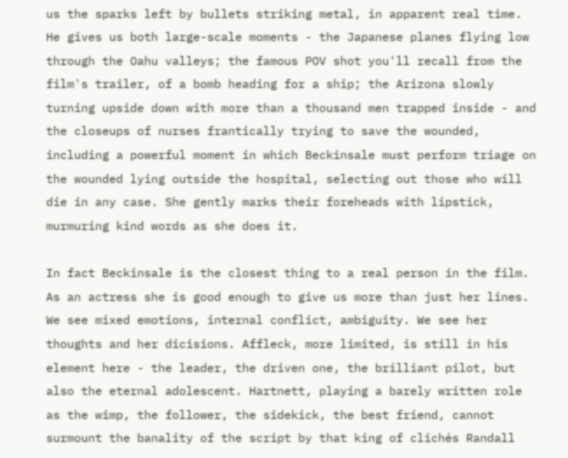us the sparks left by bullets striking metal, in apparent real time. He gives us both large-scale moments - the Japanese planes flying low through the Oahu valleys; the famous POV shot you'll recall from the film's trailer, of a bomb heading for a ship; the Arizona slowly turning upside down with more than a thousand men trapped inside - and the closeups of nurses frantically trying to save the wounded, including a powerful moment in which Beckinsale must perform triage on the wounded lying outside the hospital, selecting out those who will die in any case. She gently marks their foreheads with lipstick, murmuring kind words as she does it.

In fact Beckinsale is the closest thing to a real person in the film. As an actress she is good enough to give us more than just her lines. We see mixed emotions, internal conflict, ambiguity. We see her thoughts and her dicisions. Affleck, more limited, is still in his element here - the leader, the driven one, the brilliant pilot, but also the eternal adolescent. Hartnett, playing a barely written role as the wimp, the follower, the sidekick, the best friend, cannot surmount the banality of the script by that king of clichés Randall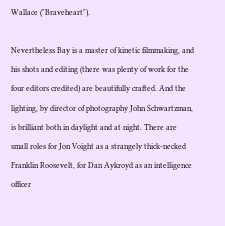Wallace ("Braveheart").

Nevertheless Bay is a master of kinetic filmmaking, and his shots and editing (there was plenty of work for the four editors credited) are beautifully crafted. And the lighting, by director of photography John Schwartzman, is brilliant both in daylight and at night. There are small roles for Jon Voight as a strangely thick-necked Franklin Roosevelt, for Dan Aykroyd as an intelligence officer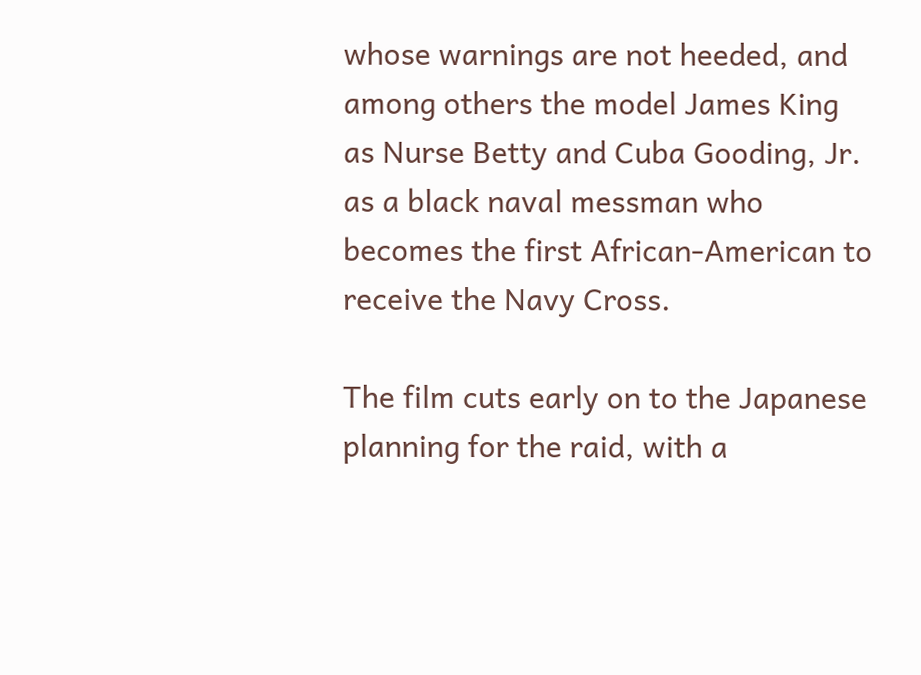whose warnings are not heeded, and among others the model James King as Nurse Betty and Cuba Gooding, Jr. as a black naval messman who becomes the first African-American to receive the Navy Cross.

The film cuts early on to the Japanese planning for the raid, with a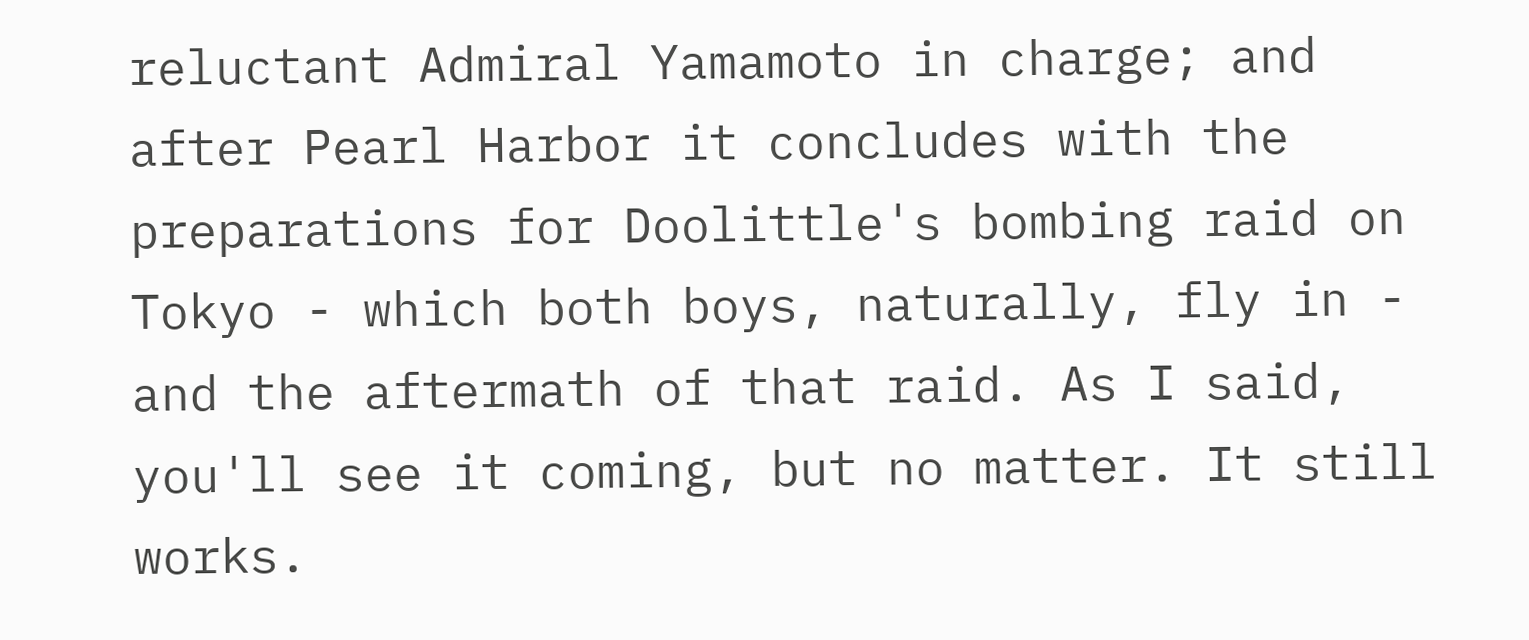reluctant Admiral Yamamoto in charge; and after Pearl Harbor it concludes with the preparations for Doolittle's bombing raid on Tokyo - which both boys, naturally, fly in - and the aftermath of that raid. As I said, you'll see it coming, but no matter. It still works.